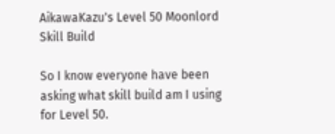AikawaKazu's Level 50 Moonlord Skill Build

So I know everyone have been asking what skill build am I using for Level 50.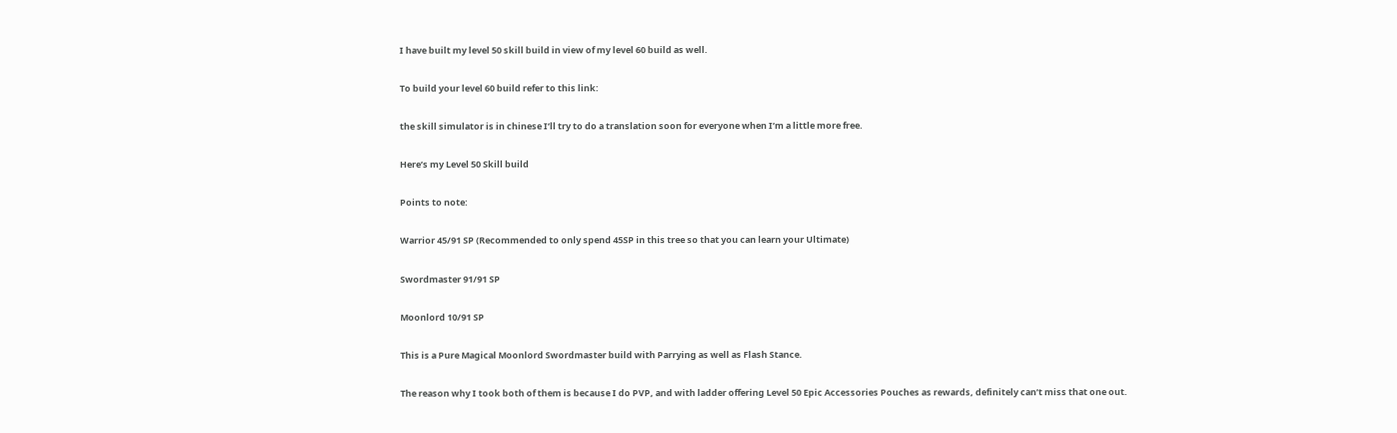I have built my level 50 skill build in view of my level 60 build as well.

To build your level 60 build refer to this link:

the skill simulator is in chinese I’ll try to do a translation soon for everyone when I’m a little more free.

Here’s my Level 50 Skill build

Points to note:

Warrior 45/91 SP (Recommended to only spend 45SP in this tree so that you can learn your Ultimate)

Swordmaster 91/91 SP

Moonlord 10/91 SP

This is a Pure Magical Moonlord Swordmaster build with Parrying as well as Flash Stance.

The reason why I took both of them is because I do PVP, and with ladder offering Level 50 Epic Accessories Pouches as rewards, definitely can’t miss that one out.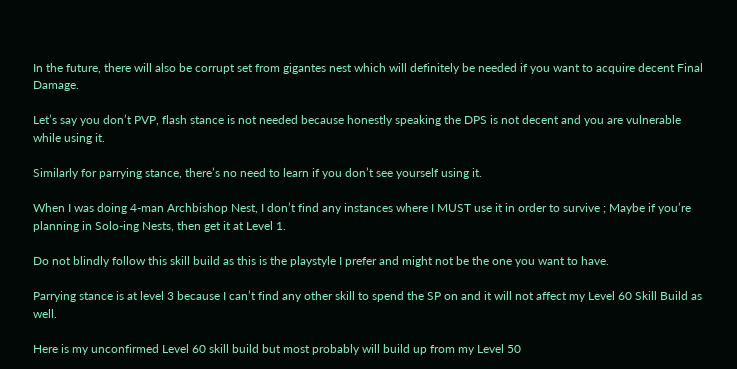In the future, there will also be corrupt set from gigantes nest which will definitely be needed if you want to acquire decent Final Damage.

Let’s say you don’t PVP, flash stance is not needed because honestly speaking the DPS is not decent and you are vulnerable while using it.

Similarly for parrying stance, there’s no need to learn if you don’t see yourself using it.

When I was doing 4-man Archbishop Nest, I don’t find any instances where I MUST use it in order to survive ; Maybe if you’re planning in Solo-ing Nests, then get it at Level 1.

Do not blindly follow this skill build as this is the playstyle I prefer and might not be the one you want to have.

Parrying stance is at level 3 because I can’t find any other skill to spend the SP on and it will not affect my Level 60 Skill Build as well.

Here is my unconfirmed Level 60 skill build but most probably will build up from my Level 50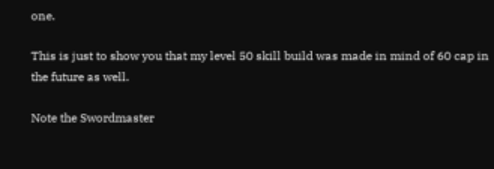one.

This is just to show you that my level 50 skill build was made in mind of 60 cap in the future as well.

Note the Swordmaster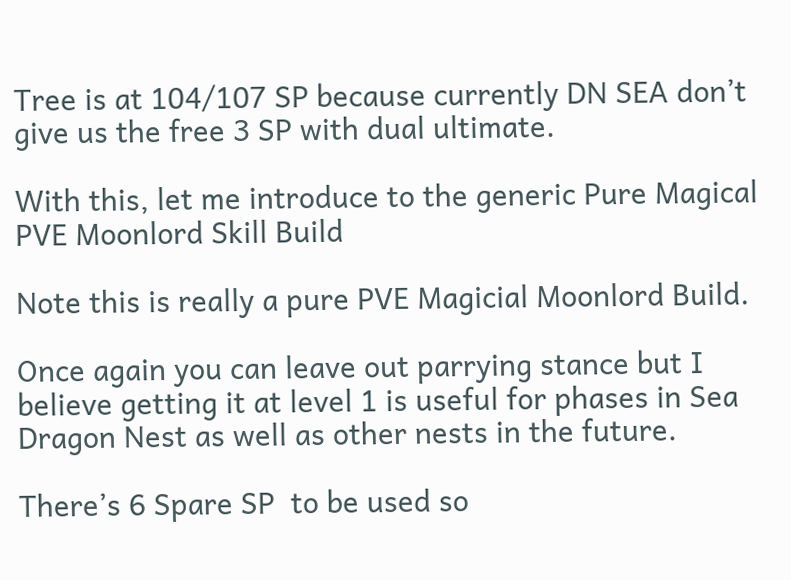Tree is at 104/107 SP because currently DN SEA don’t give us the free 3 SP with dual ultimate.

With this, let me introduce to the generic Pure Magical PVE Moonlord Skill Build

Note this is really a pure PVE Magicial Moonlord Build.

Once again you can leave out parrying stance but I believe getting it at level 1 is useful for phases in Sea Dragon Nest as well as other nests in the future.

There’s 6 Spare SP  to be used so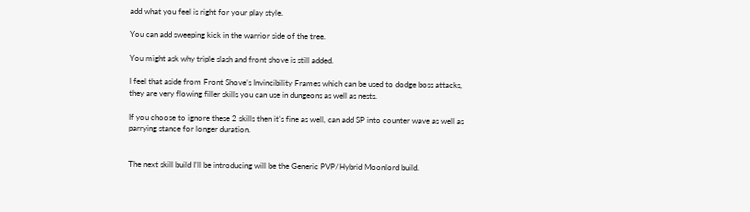add what you feel is right for your play style.

You can add sweeping kick in the warrior side of the tree.

You might ask why triple slash and front shove is still added.

I feel that aside from Front Shove’s Invincibility Frames which can be used to dodge boss attacks, they are very flowing filler skills you can use in dungeons as well as nests.

If you choose to ignore these 2 skills then it’s fine as well, can add SP into counter wave as well as parrying stance for longer duration.


The next skill build I’ll be introducing will be the Generic PVP/Hybrid Moonlord build.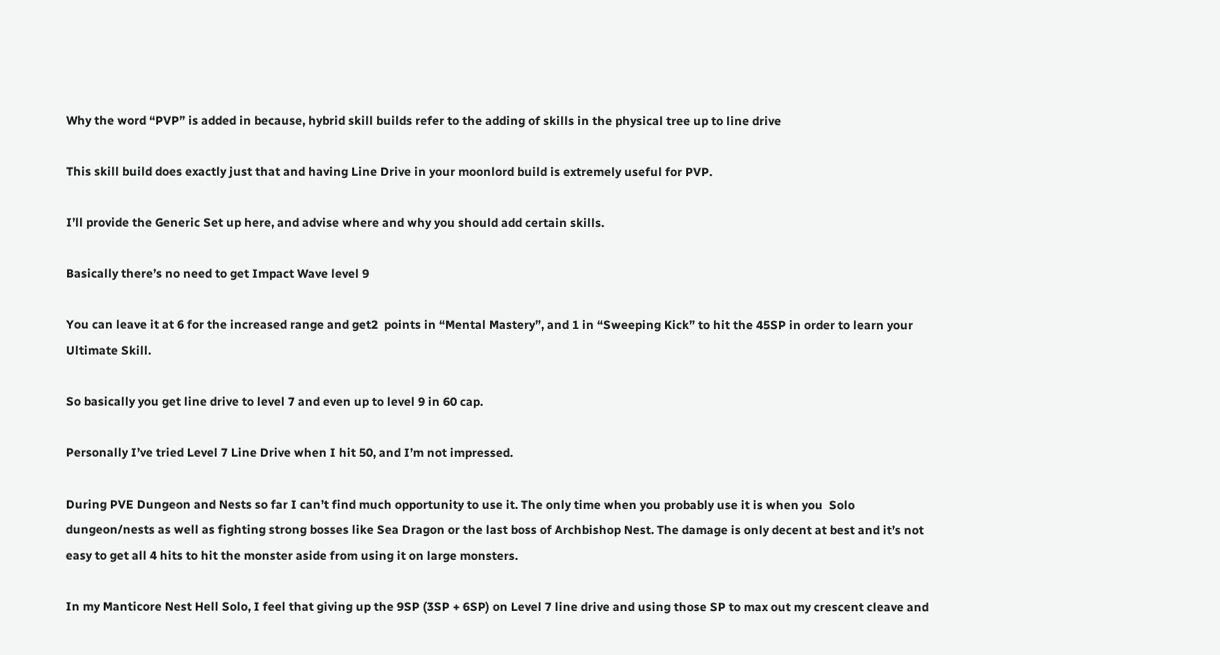Why the word “PVP” is added in because, hybrid skill builds refer to the adding of skills in the physical tree up to line drive

This skill build does exactly just that and having Line Drive in your moonlord build is extremely useful for PVP.

I’ll provide the Generic Set up here, and advise where and why you should add certain skills.

Basically there’s no need to get Impact Wave level 9

You can leave it at 6 for the increased range and get2  points in “Mental Mastery”, and 1 in “Sweeping Kick” to hit the 45SP in order to learn your Ultimate Skill.

So basically you get line drive to level 7 and even up to level 9 in 60 cap.

Personally I’ve tried Level 7 Line Drive when I hit 50, and I’m not impressed.

During PVE Dungeon and Nests so far I can’t find much opportunity to use it. The only time when you probably use it is when you  Solo dungeon/nests as well as fighting strong bosses like Sea Dragon or the last boss of Archbishop Nest. The damage is only decent at best and it’s not easy to get all 4 hits to hit the monster aside from using it on large monsters.

In my Manticore Nest Hell Solo, I feel that giving up the 9SP (3SP + 6SP) on Level 7 line drive and using those SP to max out my crescent cleave and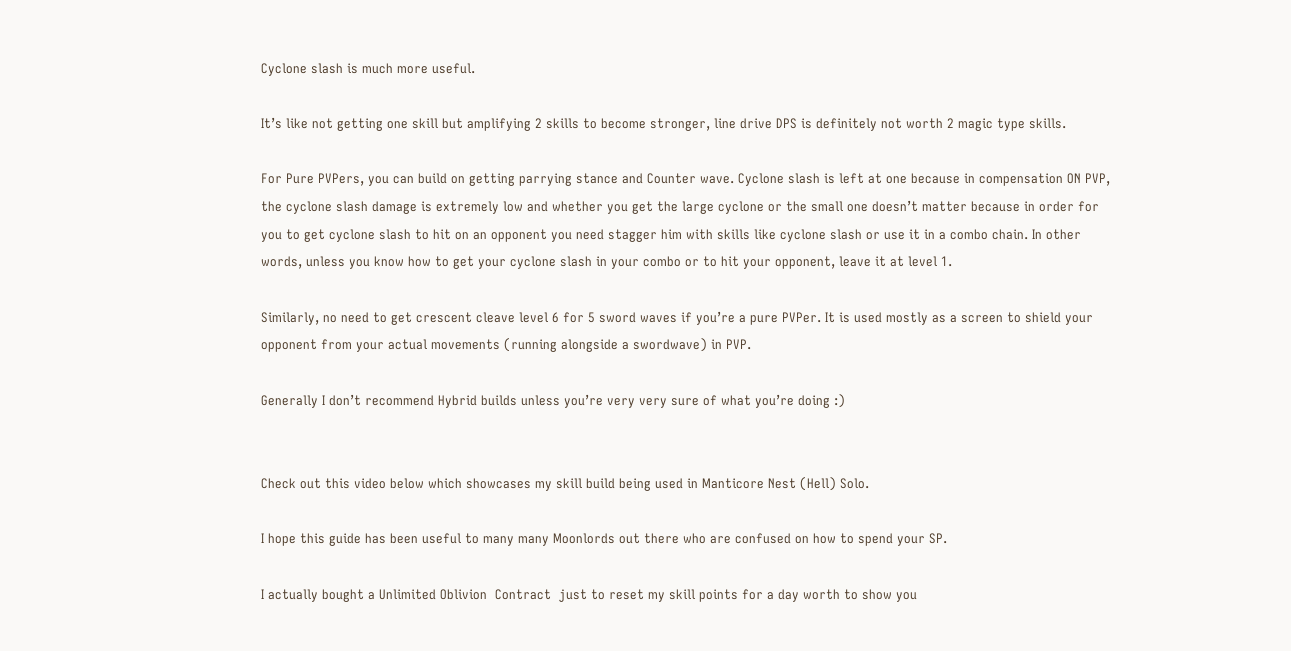Cyclone slash is much more useful.

It’s like not getting one skill but amplifying 2 skills to become stronger, line drive DPS is definitely not worth 2 magic type skills.

For Pure PVPers, you can build on getting parrying stance and Counter wave. Cyclone slash is left at one because in compensation ON PVP, the cyclone slash damage is extremely low and whether you get the large cyclone or the small one doesn’t matter because in order for you to get cyclone slash to hit on an opponent you need stagger him with skills like cyclone slash or use it in a combo chain. In other words, unless you know how to get your cyclone slash in your combo or to hit your opponent, leave it at level 1.

Similarly, no need to get crescent cleave level 6 for 5 sword waves if you’re a pure PVPer. It is used mostly as a screen to shield your opponent from your actual movements (running alongside a swordwave) in PVP.

Generally I don’t recommend Hybrid builds unless you’re very very sure of what you’re doing :)


Check out this video below which showcases my skill build being used in Manticore Nest (Hell) Solo.

I hope this guide has been useful to many many Moonlords out there who are confused on how to spend your SP.

I actually bought a Unlimited Oblivion  Contract  just to reset my skill points for a day worth to show you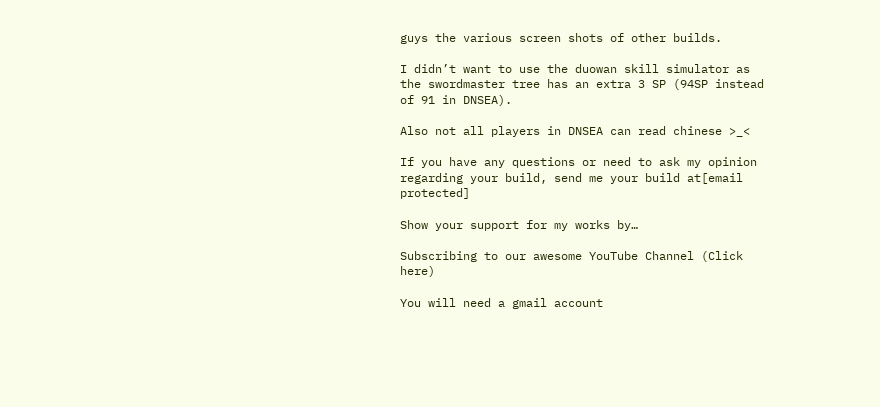guys the various screen shots of other builds.

I didn’t want to use the duowan skill simulator as the swordmaster tree has an extra 3 SP (94SP instead of 91 in DNSEA).

Also not all players in DNSEA can read chinese >_<

If you have any questions or need to ask my opinion regarding your build, send me your build at[email protected]

Show your support for my works by…

Subscribing to our awesome YouTube Channel (Click here)

You will need a gmail account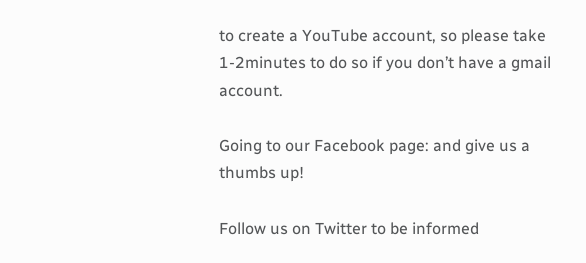to create a YouTube account, so please take 1-2minutes to do so if you don’t have a gmail account.

Going to our Facebook page: and give us a thumbs up!

Follow us on Twitter to be informed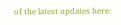of the latest updates here: